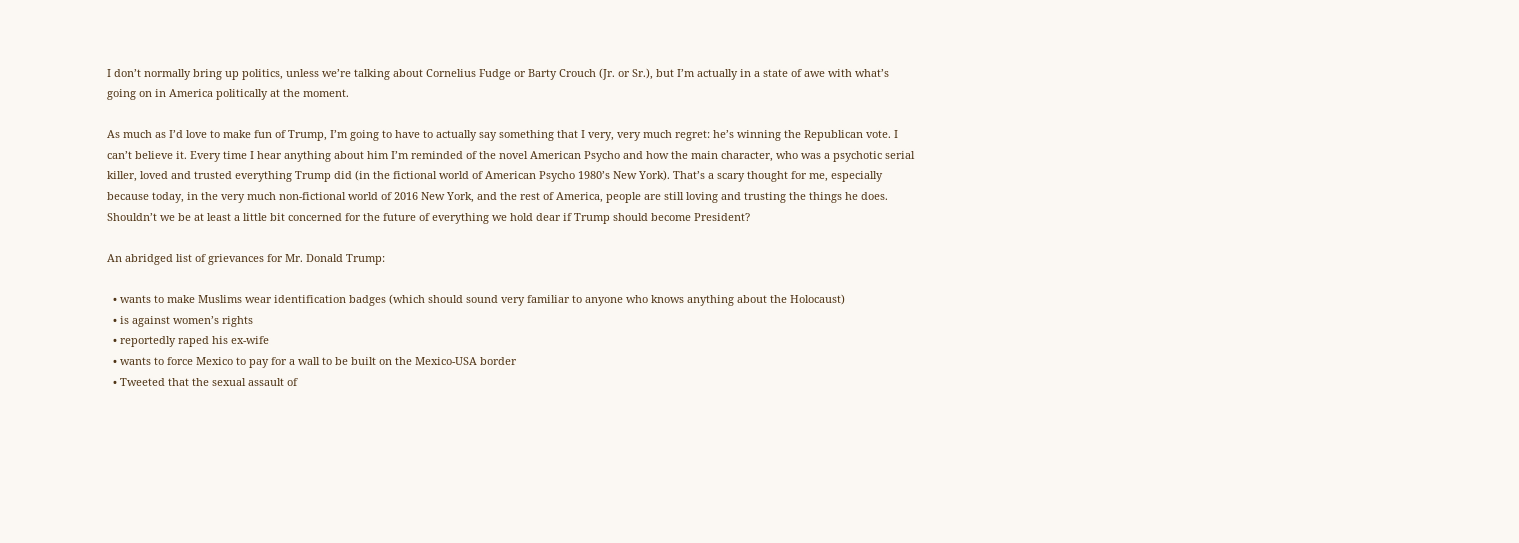I don’t normally bring up politics, unless we’re talking about Cornelius Fudge or Barty Crouch (Jr. or Sr.), but I’m actually in a state of awe with what’s going on in America politically at the moment.

As much as I’d love to make fun of Trump, I’m going to have to actually say something that I very, very much regret: he’s winning the Republican vote. I can’t believe it. Every time I hear anything about him I’m reminded of the novel American Psycho and how the main character, who was a psychotic serial killer, loved and trusted everything Trump did (in the fictional world of American Psycho 1980’s New York). That’s a scary thought for me, especially because today, in the very much non-fictional world of 2016 New York, and the rest of America, people are still loving and trusting the things he does. Shouldn’t we be at least a little bit concerned for the future of everything we hold dear if Trump should become President?

An abridged list of grievances for Mr. Donald Trump:

  • wants to make Muslims wear identification badges (which should sound very familiar to anyone who knows anything about the Holocaust)
  • is against women’s rights
  • reportedly raped his ex-wife
  • wants to force Mexico to pay for a wall to be built on the Mexico-USA border
  • Tweeted that the sexual assault of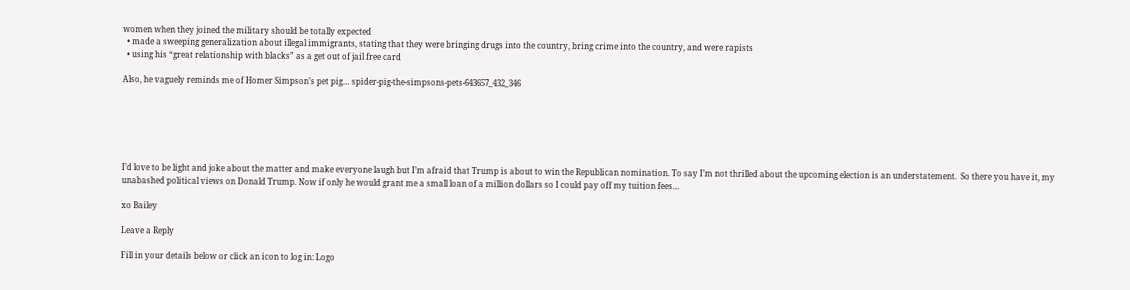women when they joined the military should be totally expected
  • made a sweeping generalization about illegal immigrants, stating that they were bringing drugs into the country, bring crime into the country, and were rapists
  • using his “great relationship with blacks” as a get out of jail free card

Also, he vaguely reminds me of Homer Simpson’s pet pig… spider-pig-the-simpsons-pets-643657_432_346






I’d love to be light and joke about the matter and make everyone laugh but I’m afraid that Trump is about to win the Republican nomination. To say I’m not thrilled about the upcoming election is an understatement.  So there you have it, my unabashed political views on Donald Trump. Now if only he would grant me a small loan of a million dollars so I could pay off my tuition fees…

xo Bailey

Leave a Reply

Fill in your details below or click an icon to log in: Logo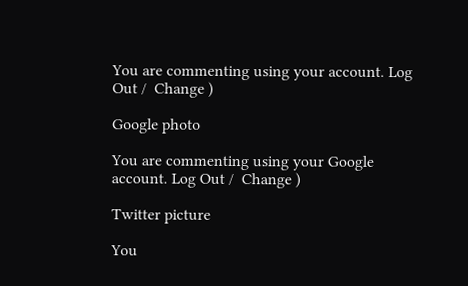You are commenting using your account. Log Out /  Change )

Google photo

You are commenting using your Google account. Log Out /  Change )

Twitter picture

You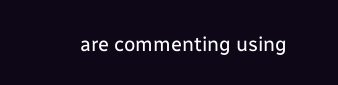are commenting using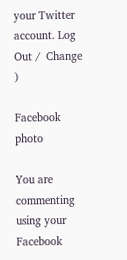your Twitter account. Log Out /  Change )

Facebook photo

You are commenting using your Facebook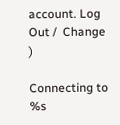account. Log Out /  Change )

Connecting to %s